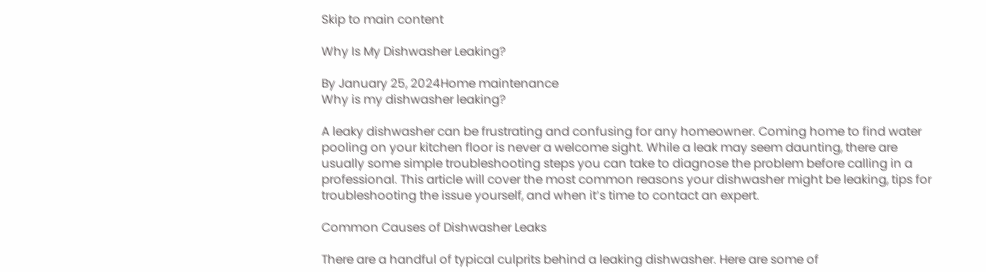Skip to main content

Why Is My Dishwasher Leaking?

By January 25, 2024Home maintenance
Why is my dishwasher leaking?

A leaky dishwasher can be frustrating and confusing for any homeowner. Coming home to find water pooling on your kitchen floor is never a welcome sight. While a leak may seem daunting, there are usually some simple troubleshooting steps you can take to diagnose the problem before calling in a professional. This article will cover the most common reasons your dishwasher might be leaking, tips for troubleshooting the issue yourself, and when it’s time to contact an expert.

Common Causes of Dishwasher Leaks

There are a handful of typical culprits behind a leaking dishwasher. Here are some of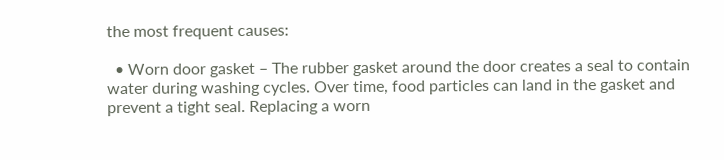the most frequent causes:

  • Worn door gasket – The rubber gasket around the door creates a seal to contain water during washing cycles. Over time, food particles can land in the gasket and prevent a tight seal. Replacing a worn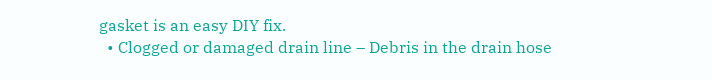gasket is an easy DIY fix.
  • Clogged or damaged drain line – Debris in the drain hose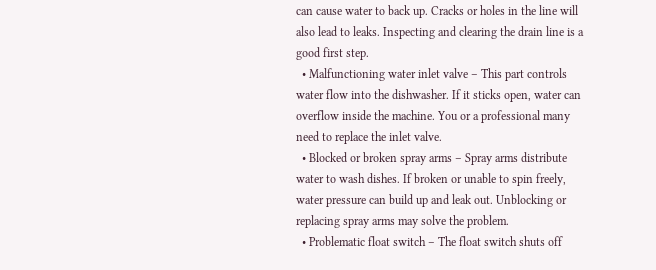can cause water to back up. Cracks or holes in the line will also lead to leaks. Inspecting and clearing the drain line is a good first step.
  • Malfunctioning water inlet valve – This part controls water flow into the dishwasher. If it sticks open, water can overflow inside the machine. You or a professional many need to replace the inlet valve.
  • Blocked or broken spray arms – Spray arms distribute water to wash dishes. If broken or unable to spin freely, water pressure can build up and leak out. Unblocking or replacing spray arms may solve the problem.
  • Problematic float switch – The float switch shuts off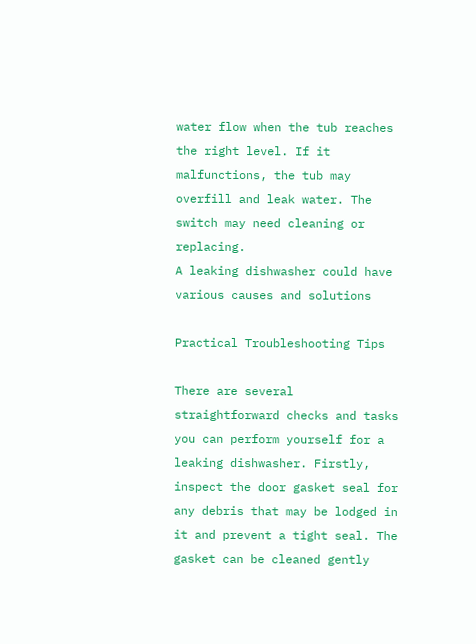water flow when the tub reaches the right level. If it malfunctions, the tub may overfill and leak water. The switch may need cleaning or replacing.
A leaking dishwasher could have various causes and solutions

Practical Troubleshooting Tips

There are several straightforward checks and tasks you can perform yourself for a leaking dishwasher. Firstly, inspect the door gasket seal for any debris that may be lodged in it and prevent a tight seal. The gasket can be cleaned gently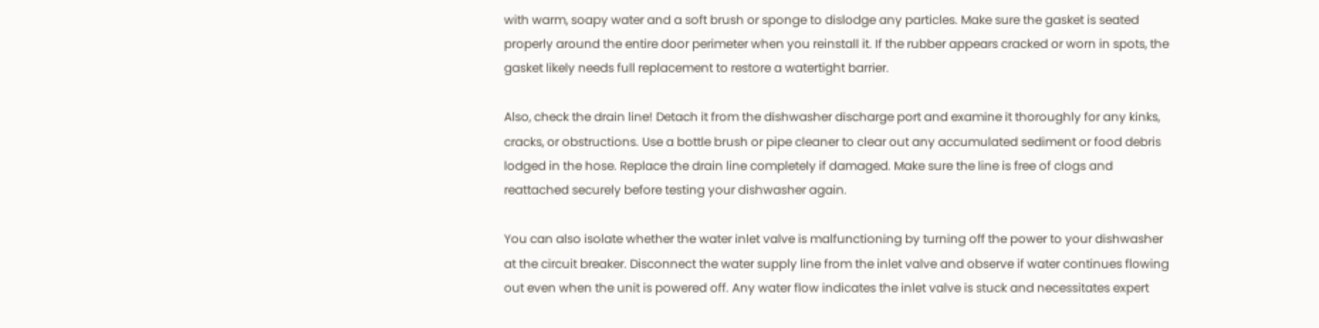with warm, soapy water and a soft brush or sponge to dislodge any particles. Make sure the gasket is seated properly around the entire door perimeter when you reinstall it. If the rubber appears cracked or worn in spots, the gasket likely needs full replacement to restore a watertight barrier.

Also, check the drain line! Detach it from the dishwasher discharge port and examine it thoroughly for any kinks, cracks, or obstructions. Use a bottle brush or pipe cleaner to clear out any accumulated sediment or food debris lodged in the hose. Replace the drain line completely if damaged. Make sure the line is free of clogs and reattached securely before testing your dishwasher again.

You can also isolate whether the water inlet valve is malfunctioning by turning off the power to your dishwasher at the circuit breaker. Disconnect the water supply line from the inlet valve and observe if water continues flowing out even when the unit is powered off. Any water flow indicates the inlet valve is stuck and necessitates expert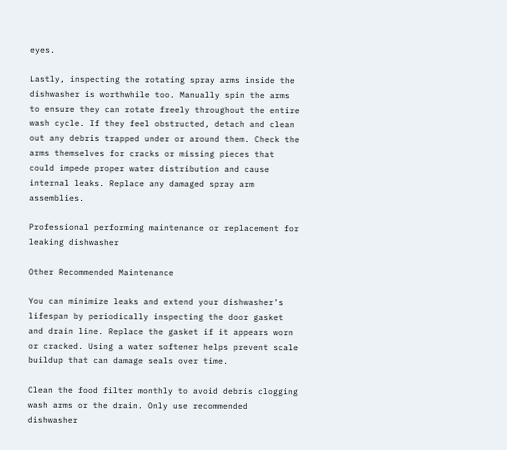eyes.

Lastly, inspecting the rotating spray arms inside the dishwasher is worthwhile too. Manually spin the arms to ensure they can rotate freely throughout the entire wash cycle. If they feel obstructed, detach and clean out any debris trapped under or around them. Check the arms themselves for cracks or missing pieces that could impede proper water distribution and cause internal leaks. Replace any damaged spray arm assemblies.

Professional performing maintenance or replacement for leaking dishwasher

Other Recommended Maintenance

You can minimize leaks and extend your dishwasher’s lifespan by periodically inspecting the door gasket and drain line. Replace the gasket if it appears worn or cracked. Using a water softener helps prevent scale buildup that can damage seals over time.

Clean the food filter monthly to avoid debris clogging wash arms or the drain. Only use recommended dishwasher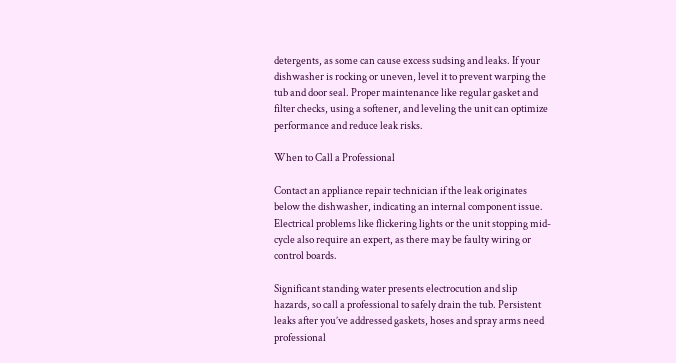detergents, as some can cause excess sudsing and leaks. If your dishwasher is rocking or uneven, level it to prevent warping the tub and door seal. Proper maintenance like regular gasket and filter checks, using a softener, and leveling the unit can optimize performance and reduce leak risks.

When to Call a Professional

Contact an appliance repair technician if the leak originates below the dishwasher, indicating an internal component issue. Electrical problems like flickering lights or the unit stopping mid-cycle also require an expert, as there may be faulty wiring or control boards.

Significant standing water presents electrocution and slip hazards, so call a professional to safely drain the tub. Persistent leaks after you’ve addressed gaskets, hoses and spray arms need professional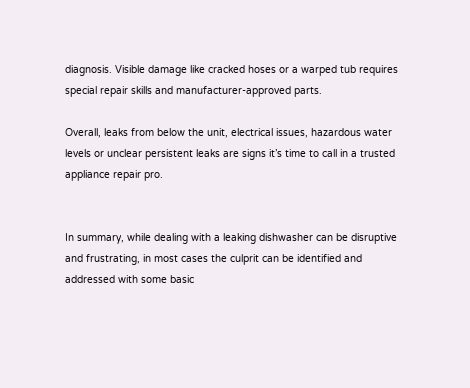diagnosis. Visible damage like cracked hoses or a warped tub requires special repair skills and manufacturer-approved parts.

Overall, leaks from below the unit, electrical issues, hazardous water levels or unclear persistent leaks are signs it’s time to call in a trusted appliance repair pro.


In summary, while dealing with a leaking dishwasher can be disruptive and frustrating, in most cases the culprit can be identified and addressed with some basic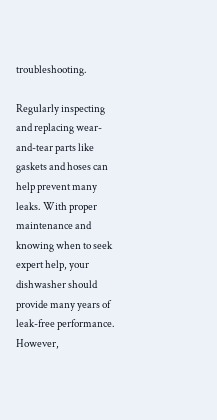troubleshooting.

Regularly inspecting and replacing wear-and-tear parts like gaskets and hoses can help prevent many leaks. With proper maintenance and knowing when to seek expert help, your dishwasher should provide many years of leak-free performance. However,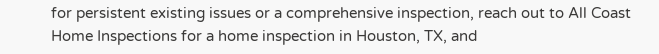for persistent existing issues or a comprehensive inspection, reach out to All Coast Home Inspections for a home inspection in Houston, TX, and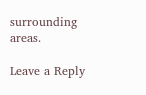surrounding areas.

Leave a Reply